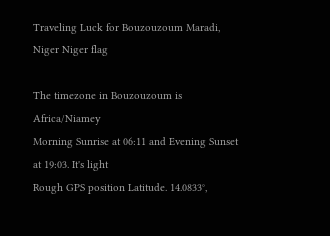Traveling Luck for Bouzouzoum Maradi, Niger Niger flag

The timezone in Bouzouzoum is Africa/Niamey
Morning Sunrise at 06:11 and Evening Sunset at 19:03. It's light
Rough GPS position Latitude. 14.0833°,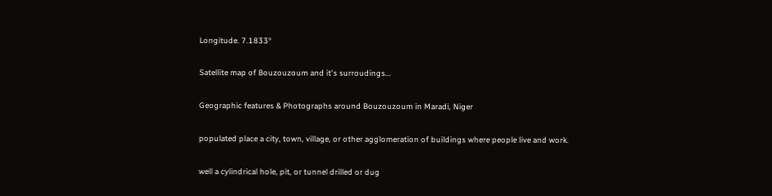Longitude. 7.1833°

Satellite map of Bouzouzoum and it's surroudings...

Geographic features & Photographs around Bouzouzoum in Maradi, Niger

populated place a city, town, village, or other agglomeration of buildings where people live and work.

well a cylindrical hole, pit, or tunnel drilled or dug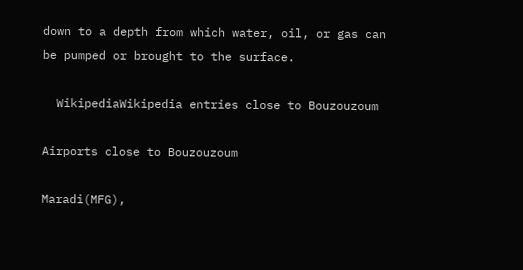down to a depth from which water, oil, or gas can be pumped or brought to the surface.

  WikipediaWikipedia entries close to Bouzouzoum

Airports close to Bouzouzoum

Maradi(MFG),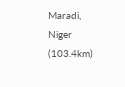Maradi, Niger (103.4km)